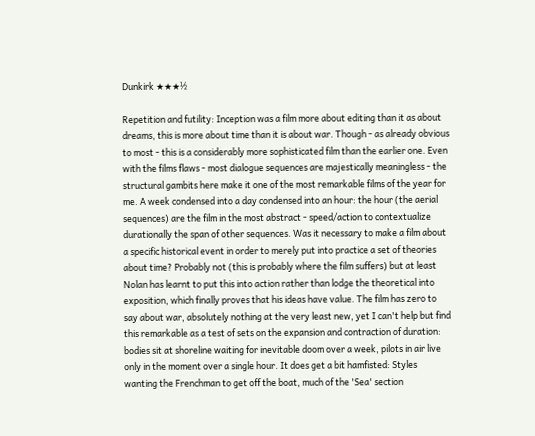Dunkirk ★★★½

Repetition and futility: Inception was a film more about editing than it as about dreams, this is more about time than it is about war. Though - as already obvious to most - this is a considerably more sophisticated film than the earlier one. Even with the films flaws - most dialogue sequences are majestically meaningless - the structural gambits here make it one of the most remarkable films of the year for me. A week condensed into a day condensed into an hour: the hour (the aerial sequences) are the film in the most abstract - speed/action to contextualize durationally the span of other sequences. Was it necessary to make a film about a specific historical event in order to merely put into practice a set of theories about time? Probably not (this is probably where the film suffers) but at least Nolan has learnt to put this into action rather than lodge the theoretical into exposition, which finally proves that his ideas have value. The film has zero to say about war, absolutely nothing at the very least new, yet I can't help but find this remarkable as a test of sets on the expansion and contraction of duration: bodies sit at shoreline waiting for inevitable doom over a week, pilots in air live only in the moment over a single hour. It does get a bit hamfisted: Styles wanting the Frenchman to get off the boat, much of the 'Sea' section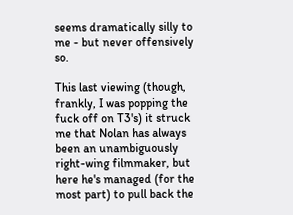seems dramatically silly to me - but never offensively so.

This last viewing (though, frankly, I was popping the fuck off on T3's) it struck me that Nolan has always been an unambiguously right-wing filmmaker, but here he's managed (for the most part) to pull back the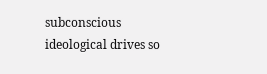subconscious ideological drives so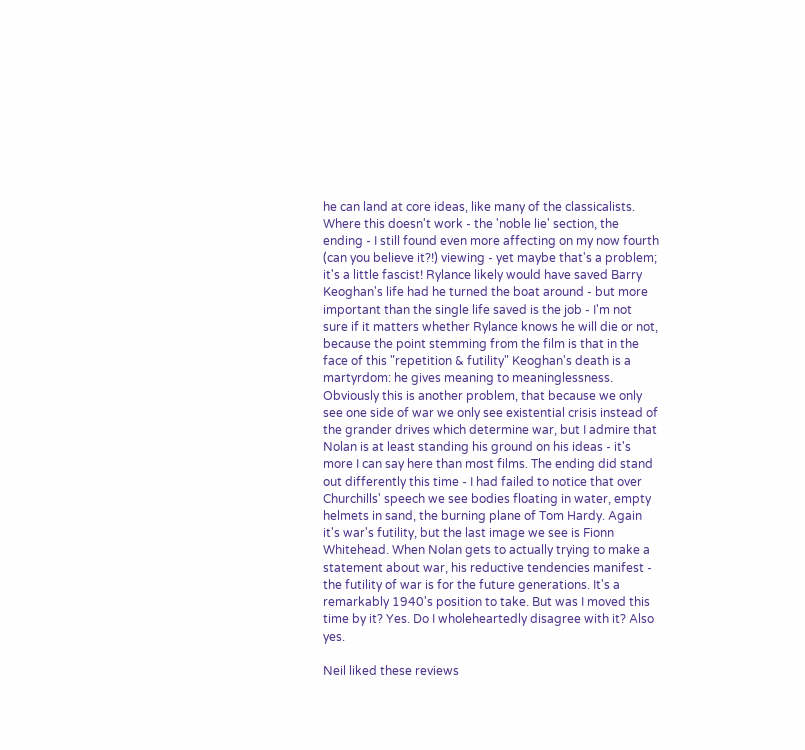he can land at core ideas, like many of the classicalists. Where this doesn't work - the 'noble lie' section, the ending - I still found even more affecting on my now fourth (can you believe it?!) viewing - yet maybe that's a problem; it's a little fascist! Rylance likely would have saved Barry Keoghan's life had he turned the boat around - but more important than the single life saved is the job - I'm not sure if it matters whether Rylance knows he will die or not, because the point stemming from the film is that in the face of this "repetition & futility" Keoghan's death is a martyrdom: he gives meaning to meaninglessness. Obviously this is another problem, that because we only see one side of war we only see existential crisis instead of the grander drives which determine war, but I admire that Nolan is at least standing his ground on his ideas - it's more I can say here than most films. The ending did stand out differently this time - I had failed to notice that over Churchills' speech we see bodies floating in water, empty helmets in sand, the burning plane of Tom Hardy. Again it's war's futility, but the last image we see is Fionn Whitehead. When Nolan gets to actually trying to make a statement about war, his reductive tendencies manifest - the futility of war is for the future generations. It's a remarkably 1940's position to take. But was I moved this time by it? Yes. Do I wholeheartedly disagree with it? Also yes.

Neil liked these reviews